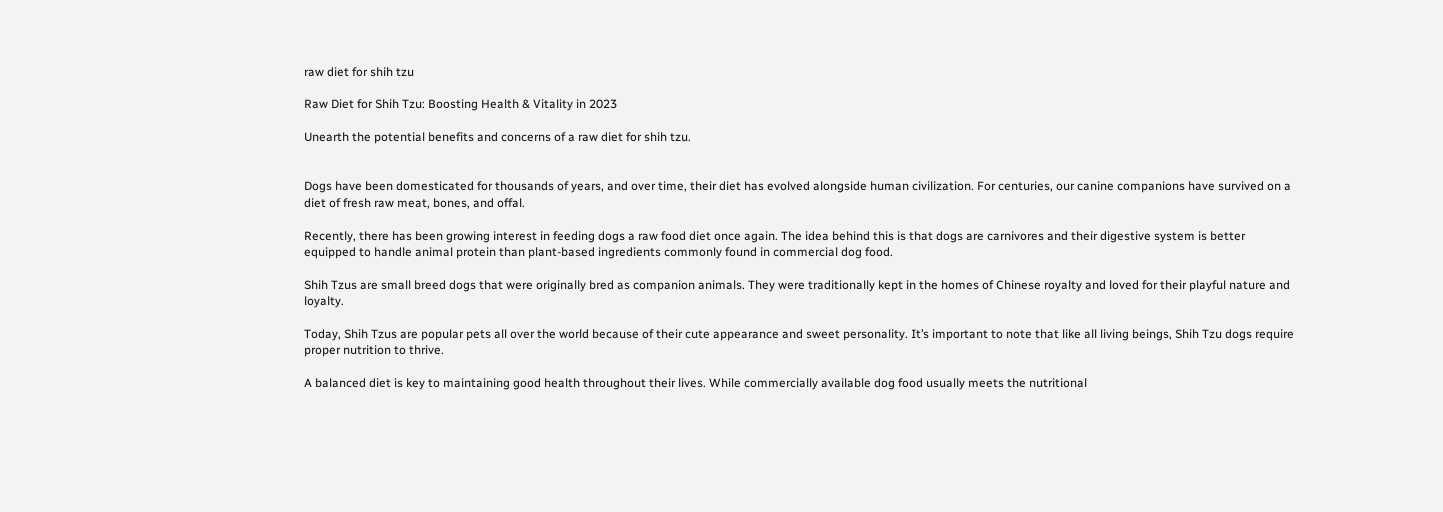raw diet for shih tzu

Raw Diet for Shih Tzu: Boosting Health & Vitality in 2023

Unearth the potential benefits and concerns of a raw diet for shih tzu.


Dogs have been domesticated for thousands of years, and over time, their diet has evolved alongside human civilization. For centuries, our canine companions have survived on a diet of fresh raw meat, bones, and offal.

Recently, there has been growing interest in feeding dogs a raw food diet once again. The idea behind this is that dogs are carnivores and their digestive system is better equipped to handle animal protein than plant-based ingredients commonly found in commercial dog food.

Shih Tzus are small breed dogs that were originally bred as companion animals. They were traditionally kept in the homes of Chinese royalty and loved for their playful nature and loyalty.

Today, Shih Tzus are popular pets all over the world because of their cute appearance and sweet personality. It’s important to note that like all living beings, Shih Tzu dogs require proper nutrition to thrive.

A balanced diet is key to maintaining good health throughout their lives. While commercially available dog food usually meets the nutritional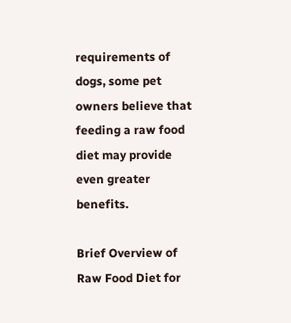requirements of dogs, some pet owners believe that feeding a raw food diet may provide even greater benefits.

Brief Overview of Raw Food Diet for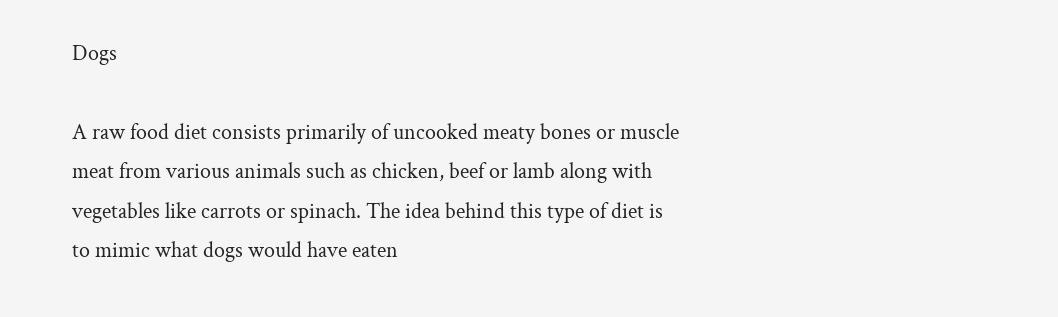Dogs

A raw food diet consists primarily of uncooked meaty bones or muscle meat from various animals such as chicken, beef or lamb along with vegetables like carrots or spinach. The idea behind this type of diet is to mimic what dogs would have eaten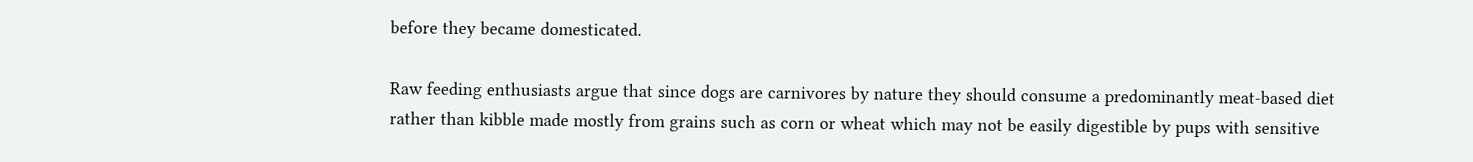before they became domesticated.

Raw feeding enthusiasts argue that since dogs are carnivores by nature they should consume a predominantly meat-based diet rather than kibble made mostly from grains such as corn or wheat which may not be easily digestible by pups with sensitive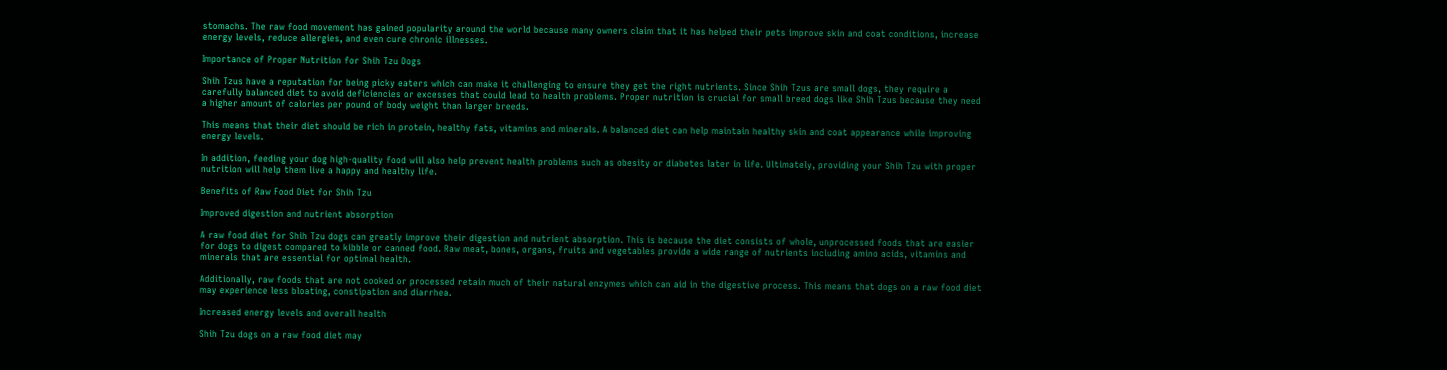stomachs. The raw food movement has gained popularity around the world because many owners claim that it has helped their pets improve skin and coat conditions, increase energy levels, reduce allergies, and even cure chronic illnesses.

Importance of Proper Nutrition for Shih Tzu Dogs

Shih Tzus have a reputation for being picky eaters which can make it challenging to ensure they get the right nutrients. Since Shih Tzus are small dogs, they require a carefully balanced diet to avoid deficiencies or excesses that could lead to health problems. Proper nutrition is crucial for small breed dogs like Shih Tzus because they need a higher amount of calories per pound of body weight than larger breeds.

This means that their diet should be rich in protein, healthy fats, vitamins and minerals. A balanced diet can help maintain healthy skin and coat appearance while improving energy levels.

In addition, feeding your dog high-quality food will also help prevent health problems such as obesity or diabetes later in life. Ultimately, providing your Shih Tzu with proper nutrition will help them live a happy and healthy life.

Benefits of Raw Food Diet for Shih Tzu

Improved digestion and nutrient absorption

A raw food diet for Shih Tzu dogs can greatly improve their digestion and nutrient absorption. This is because the diet consists of whole, unprocessed foods that are easier for dogs to digest compared to kibble or canned food. Raw meat, bones, organs, fruits and vegetables provide a wide range of nutrients including amino acids, vitamins and minerals that are essential for optimal health.

Additionally, raw foods that are not cooked or processed retain much of their natural enzymes which can aid in the digestive process. This means that dogs on a raw food diet may experience less bloating, constipation and diarrhea.

Increased energy levels and overall health

Shih Tzu dogs on a raw food diet may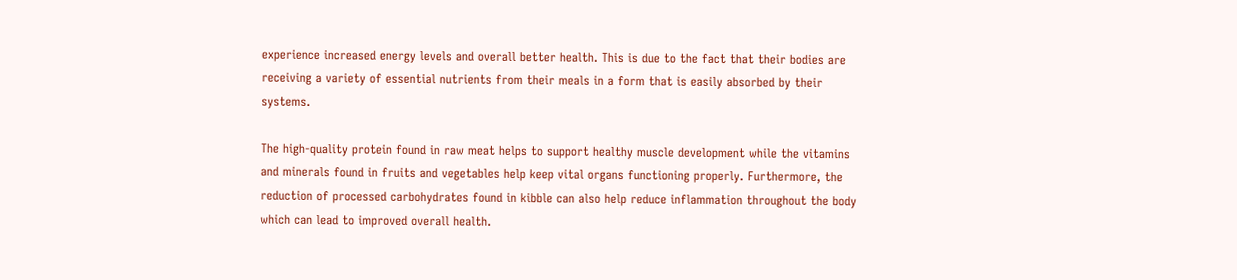experience increased energy levels and overall better health. This is due to the fact that their bodies are receiving a variety of essential nutrients from their meals in a form that is easily absorbed by their systems.

The high-quality protein found in raw meat helps to support healthy muscle development while the vitamins and minerals found in fruits and vegetables help keep vital organs functioning properly. Furthermore, the reduction of processed carbohydrates found in kibble can also help reduce inflammation throughout the body which can lead to improved overall health.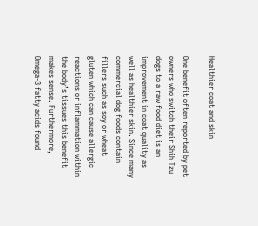Healthier coat and skin

One benefit often reported by pet owners who switch their Shih Tzu dogs to a raw food diet is an improvement in coat quality as well as healthier skin. Since many commercial dog foods contain fillers such as soy or wheat gluten which can cause allergic reactions or inflammation within the body’s tissues this benefit makes sense. Furthermore, Omega-3 fatty acids found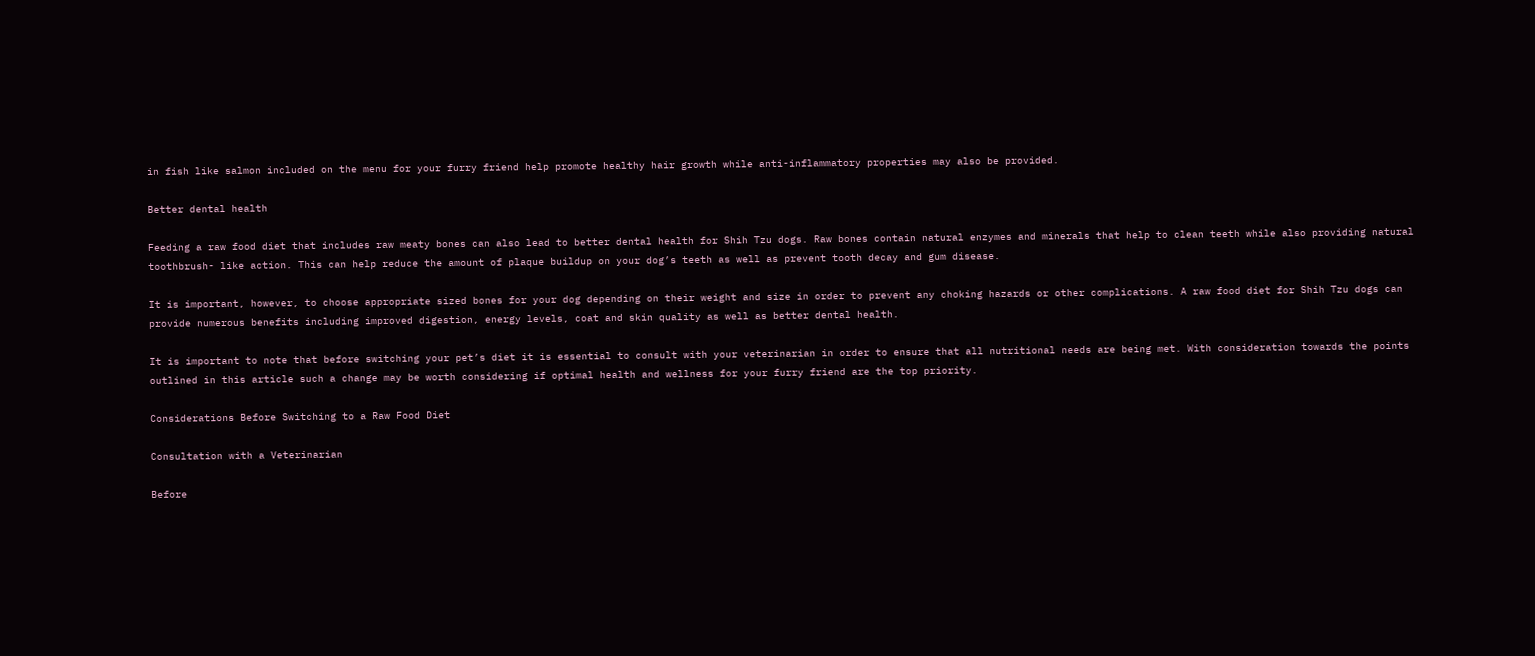in fish like salmon included on the menu for your furry friend help promote healthy hair growth while anti-inflammatory properties may also be provided.

Better dental health

Feeding a raw food diet that includes raw meaty bones can also lead to better dental health for Shih Tzu dogs. Raw bones contain natural enzymes and minerals that help to clean teeth while also providing natural toothbrush- like action. This can help reduce the amount of plaque buildup on your dog’s teeth as well as prevent tooth decay and gum disease.

It is important, however, to choose appropriate sized bones for your dog depending on their weight and size in order to prevent any choking hazards or other complications. A raw food diet for Shih Tzu dogs can provide numerous benefits including improved digestion, energy levels, coat and skin quality as well as better dental health.

It is important to note that before switching your pet’s diet it is essential to consult with your veterinarian in order to ensure that all nutritional needs are being met. With consideration towards the points outlined in this article such a change may be worth considering if optimal health and wellness for your furry friend are the top priority.

Considerations Before Switching to a Raw Food Diet

Consultation with a Veterinarian

Before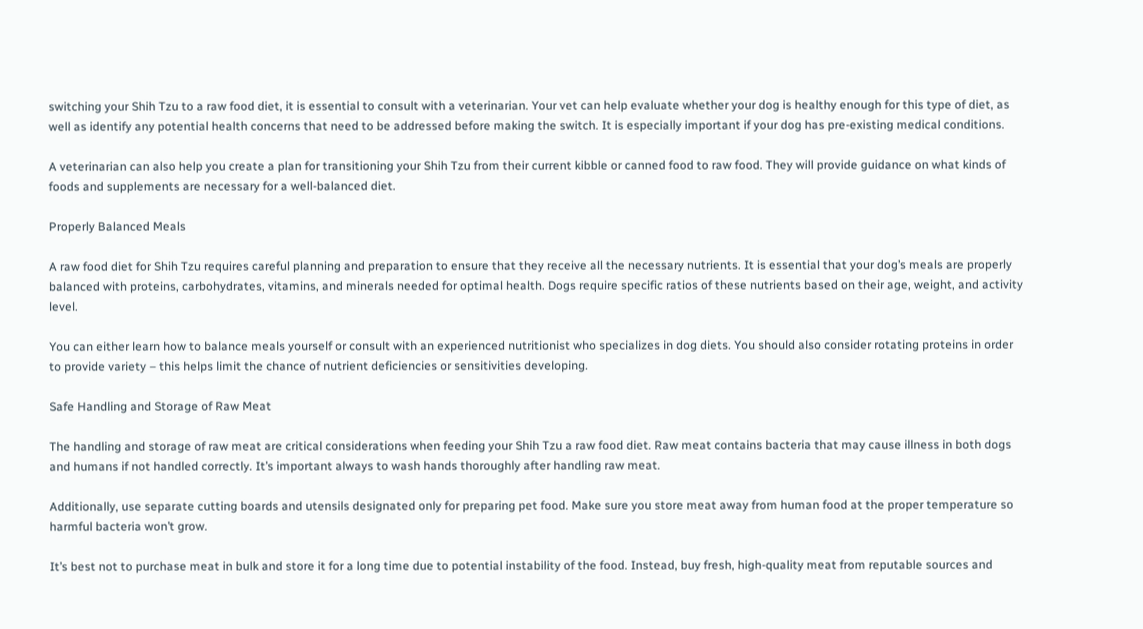switching your Shih Tzu to a raw food diet, it is essential to consult with a veterinarian. Your vet can help evaluate whether your dog is healthy enough for this type of diet, as well as identify any potential health concerns that need to be addressed before making the switch. It is especially important if your dog has pre-existing medical conditions.

A veterinarian can also help you create a plan for transitioning your Shih Tzu from their current kibble or canned food to raw food. They will provide guidance on what kinds of foods and supplements are necessary for a well-balanced diet.

Properly Balanced Meals

A raw food diet for Shih Tzu requires careful planning and preparation to ensure that they receive all the necessary nutrients. It is essential that your dog’s meals are properly balanced with proteins, carbohydrates, vitamins, and minerals needed for optimal health. Dogs require specific ratios of these nutrients based on their age, weight, and activity level.

You can either learn how to balance meals yourself or consult with an experienced nutritionist who specializes in dog diets. You should also consider rotating proteins in order to provide variety – this helps limit the chance of nutrient deficiencies or sensitivities developing.

Safe Handling and Storage of Raw Meat

The handling and storage of raw meat are critical considerations when feeding your Shih Tzu a raw food diet. Raw meat contains bacteria that may cause illness in both dogs and humans if not handled correctly. It’s important always to wash hands thoroughly after handling raw meat.

Additionally, use separate cutting boards and utensils designated only for preparing pet food. Make sure you store meat away from human food at the proper temperature so harmful bacteria won’t grow.

It’s best not to purchase meat in bulk and store it for a long time due to potential instability of the food. Instead, buy fresh, high-quality meat from reputable sources and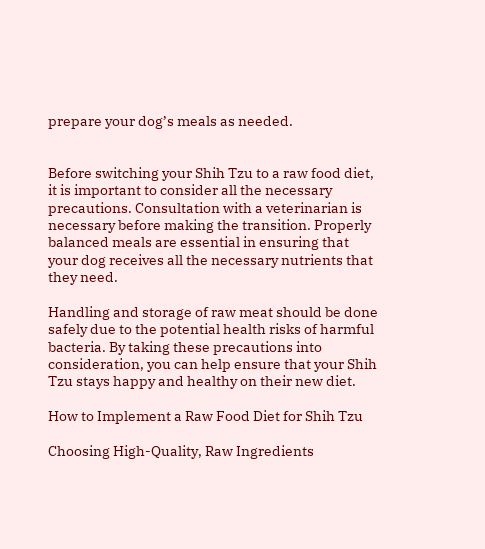prepare your dog’s meals as needed.


Before switching your Shih Tzu to a raw food diet, it is important to consider all the necessary precautions. Consultation with a veterinarian is necessary before making the transition. Properly balanced meals are essential in ensuring that your dog receives all the necessary nutrients that they need.

Handling and storage of raw meat should be done safely due to the potential health risks of harmful bacteria. By taking these precautions into consideration, you can help ensure that your Shih Tzu stays happy and healthy on their new diet.

How to Implement a Raw Food Diet for Shih Tzu

Choosing High-Quality, Raw Ingredients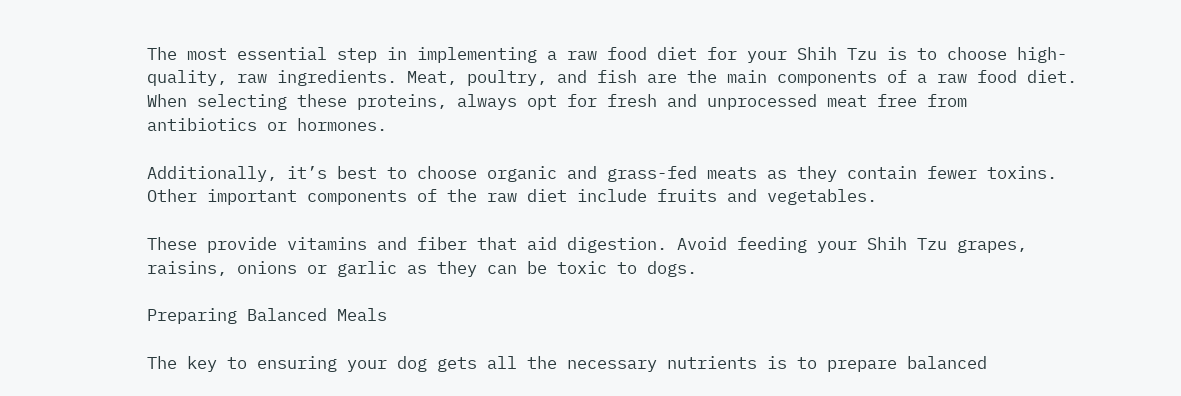The most essential step in implementing a raw food diet for your Shih Tzu is to choose high-quality, raw ingredients. Meat, poultry, and fish are the main components of a raw food diet. When selecting these proteins, always opt for fresh and unprocessed meat free from antibiotics or hormones.

Additionally, it’s best to choose organic and grass-fed meats as they contain fewer toxins. Other important components of the raw diet include fruits and vegetables.

These provide vitamins and fiber that aid digestion. Avoid feeding your Shih Tzu grapes, raisins, onions or garlic as they can be toxic to dogs.

Preparing Balanced Meals

The key to ensuring your dog gets all the necessary nutrients is to prepare balanced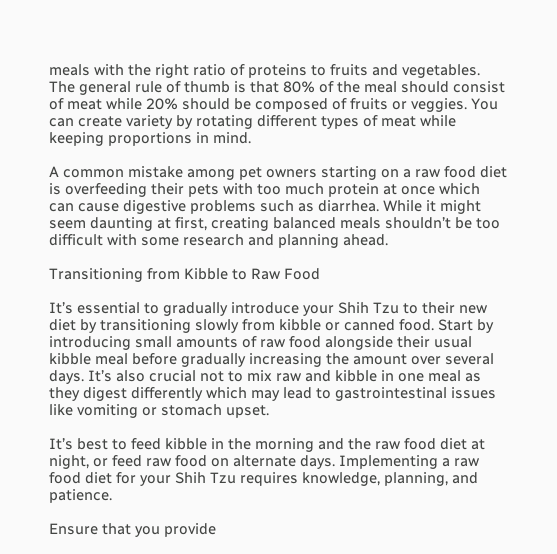meals with the right ratio of proteins to fruits and vegetables. The general rule of thumb is that 80% of the meal should consist of meat while 20% should be composed of fruits or veggies. You can create variety by rotating different types of meat while keeping proportions in mind.

A common mistake among pet owners starting on a raw food diet is overfeeding their pets with too much protein at once which can cause digestive problems such as diarrhea. While it might seem daunting at first, creating balanced meals shouldn’t be too difficult with some research and planning ahead.

Transitioning from Kibble to Raw Food

It’s essential to gradually introduce your Shih Tzu to their new diet by transitioning slowly from kibble or canned food. Start by introducing small amounts of raw food alongside their usual kibble meal before gradually increasing the amount over several days. It’s also crucial not to mix raw and kibble in one meal as they digest differently which may lead to gastrointestinal issues like vomiting or stomach upset.

It’s best to feed kibble in the morning and the raw food diet at night, or feed raw food on alternate days. Implementing a raw food diet for your Shih Tzu requires knowledge, planning, and patience.

Ensure that you provide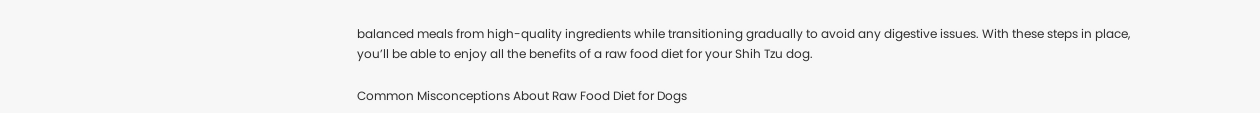balanced meals from high-quality ingredients while transitioning gradually to avoid any digestive issues. With these steps in place, you’ll be able to enjoy all the benefits of a raw food diet for your Shih Tzu dog.

Common Misconceptions About Raw Food Diet for Dogs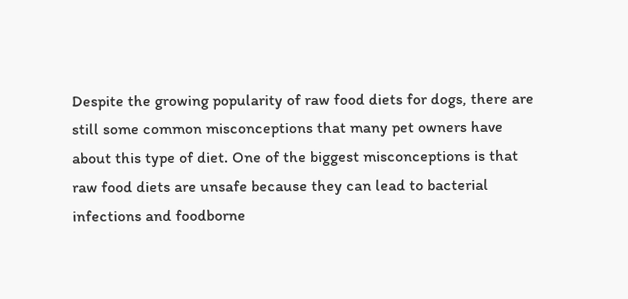Despite the growing popularity of raw food diets for dogs, there are still some common misconceptions that many pet owners have about this type of diet. One of the biggest misconceptions is that raw food diets are unsafe because they can lead to bacterial infections and foodborne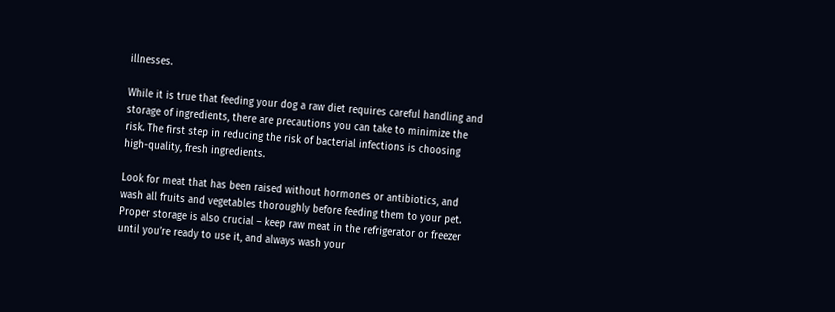illnesses.

While it is true that feeding your dog a raw diet requires careful handling and storage of ingredients, there are precautions you can take to minimize the risk. The first step in reducing the risk of bacterial infections is choosing high-quality, fresh ingredients.

Look for meat that has been raised without hormones or antibiotics, and wash all fruits and vegetables thoroughly before feeding them to your pet. Proper storage is also crucial – keep raw meat in the refrigerator or freezer until you’re ready to use it, and always wash your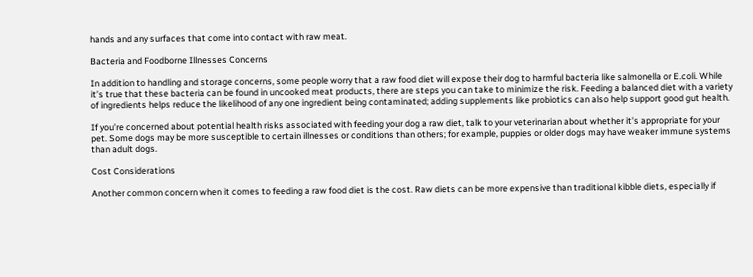hands and any surfaces that come into contact with raw meat.

Bacteria and Foodborne Illnesses Concerns

In addition to handling and storage concerns, some people worry that a raw food diet will expose their dog to harmful bacteria like salmonella or E.coli. While it’s true that these bacteria can be found in uncooked meat products, there are steps you can take to minimize the risk. Feeding a balanced diet with a variety of ingredients helps reduce the likelihood of any one ingredient being contaminated; adding supplements like probiotics can also help support good gut health.

If you’re concerned about potential health risks associated with feeding your dog a raw diet, talk to your veterinarian about whether it’s appropriate for your pet. Some dogs may be more susceptible to certain illnesses or conditions than others; for example, puppies or older dogs may have weaker immune systems than adult dogs.

Cost Considerations

Another common concern when it comes to feeding a raw food diet is the cost. Raw diets can be more expensive than traditional kibble diets, especially if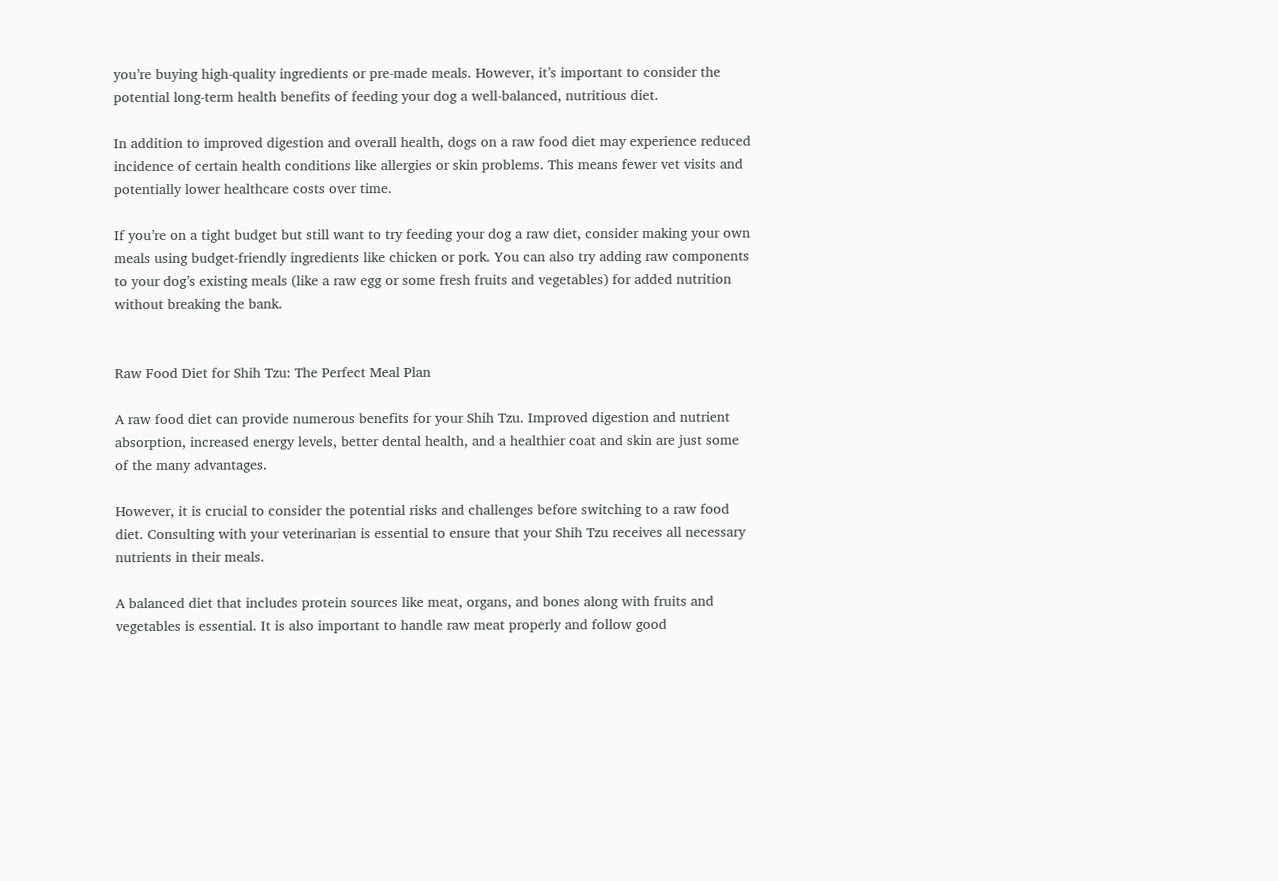you’re buying high-quality ingredients or pre-made meals. However, it’s important to consider the potential long-term health benefits of feeding your dog a well-balanced, nutritious diet.

In addition to improved digestion and overall health, dogs on a raw food diet may experience reduced incidence of certain health conditions like allergies or skin problems. This means fewer vet visits and potentially lower healthcare costs over time.

If you’re on a tight budget but still want to try feeding your dog a raw diet, consider making your own meals using budget-friendly ingredients like chicken or pork. You can also try adding raw components to your dog’s existing meals (like a raw egg or some fresh fruits and vegetables) for added nutrition without breaking the bank.


Raw Food Diet for Shih Tzu: The Perfect Meal Plan

A raw food diet can provide numerous benefits for your Shih Tzu. Improved digestion and nutrient absorption, increased energy levels, better dental health, and a healthier coat and skin are just some of the many advantages.

However, it is crucial to consider the potential risks and challenges before switching to a raw food diet. Consulting with your veterinarian is essential to ensure that your Shih Tzu receives all necessary nutrients in their meals.

A balanced diet that includes protein sources like meat, organs, and bones along with fruits and vegetables is essential. It is also important to handle raw meat properly and follow good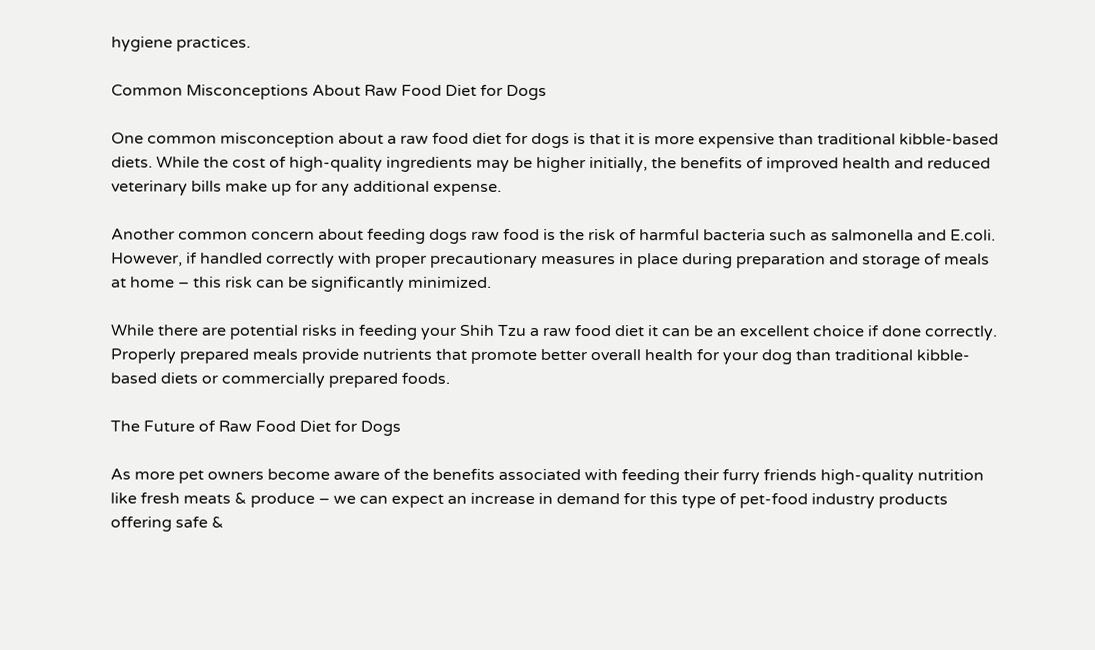hygiene practices.

Common Misconceptions About Raw Food Diet for Dogs

One common misconception about a raw food diet for dogs is that it is more expensive than traditional kibble-based diets. While the cost of high-quality ingredients may be higher initially, the benefits of improved health and reduced veterinary bills make up for any additional expense.

Another common concern about feeding dogs raw food is the risk of harmful bacteria such as salmonella and E.coli. However, if handled correctly with proper precautionary measures in place during preparation and storage of meals at home – this risk can be significantly minimized.

While there are potential risks in feeding your Shih Tzu a raw food diet it can be an excellent choice if done correctly. Properly prepared meals provide nutrients that promote better overall health for your dog than traditional kibble-based diets or commercially prepared foods.

The Future of Raw Food Diet for Dogs

As more pet owners become aware of the benefits associated with feeding their furry friends high-quality nutrition like fresh meats & produce – we can expect an increase in demand for this type of pet-food industry products offering safe &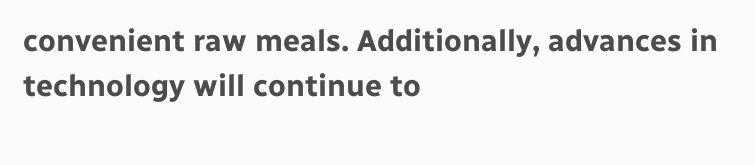convenient raw meals. Additionally, advances in technology will continue to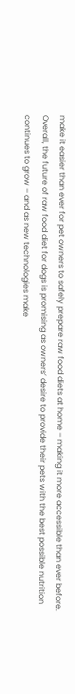make it easier than ever for pet owners to safely prepare raw food diets at home – making it more accessible than ever before. Overall, the future of raw food diet for dogs is promising as owners’ desire to provide their pets with the best possible nutrition continues to grow – and as new technologies make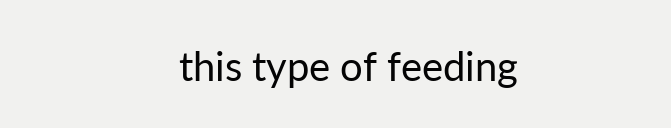this type of feeding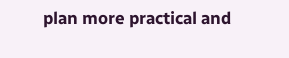plan more practical and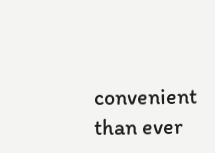convenient than ever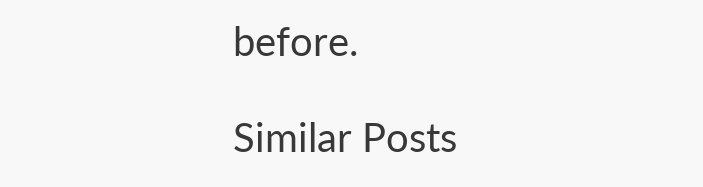before.

Similar Posts